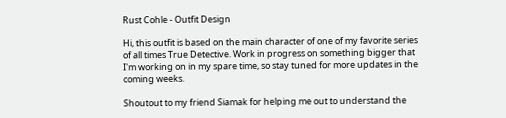Rust Cohle - Outfit Design

Hi, this outfit is based on the main character of one of my favorite series of all times True Detective. Work in progress on something bigger that I'm working on in my spare time, so stay tuned for more updates in the coming weeks.

Shoutout to my friend Siamak for helping me out to understand the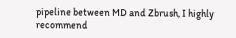pipeline between MD and Zbrush, I highly recommend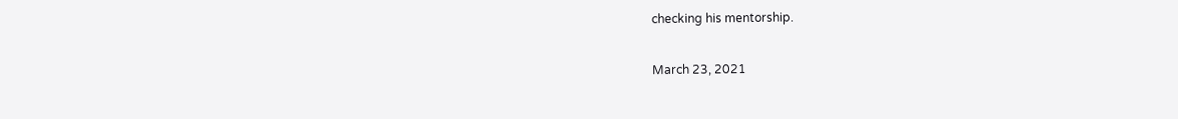checking his mentorship.

March 23, 2021